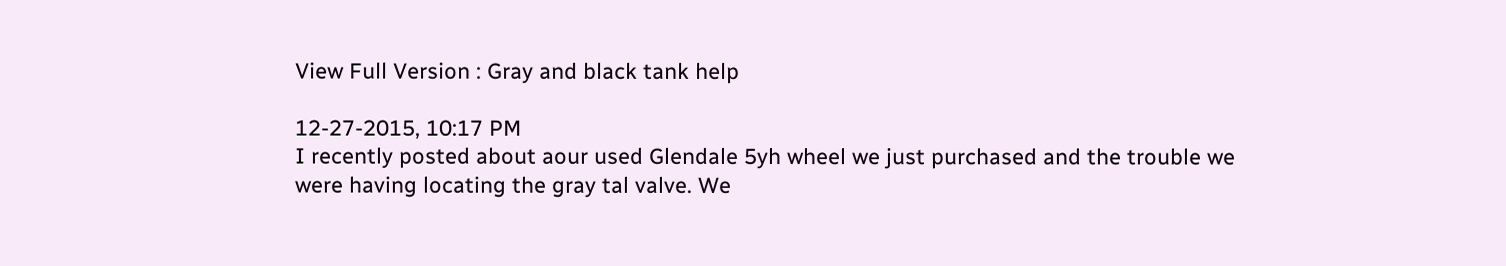View Full Version : Gray and black tank help

12-27-2015, 10:17 PM
I recently posted about aour used Glendale 5yh wheel we just purchased and the trouble we were having locating the gray tal valve. We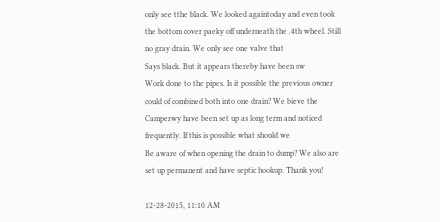only see tthe black. We looked againtoday and even took the bottom cover paeky off underneath the .4th wheel. Still no gray drain. We only see one valve that
Says black. But it appears thereby have been sw
Work done to the pipes. Is it possible the previous owner could of combined both into one drain? We bieve the
Camperwy have been set up as long term and noticed frequently. If this is possible what should we
Be aware of when opening the drain to dump? We also are set up permanent and have septic hookup. Thank you!

12-28-2015, 11:10 AM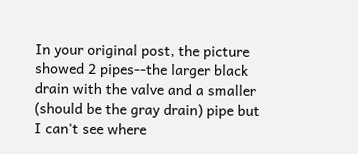In your original post, the picture showed 2 pipes--the larger black drain with the valve and a smaller (should be the gray drain) pipe but I can't see where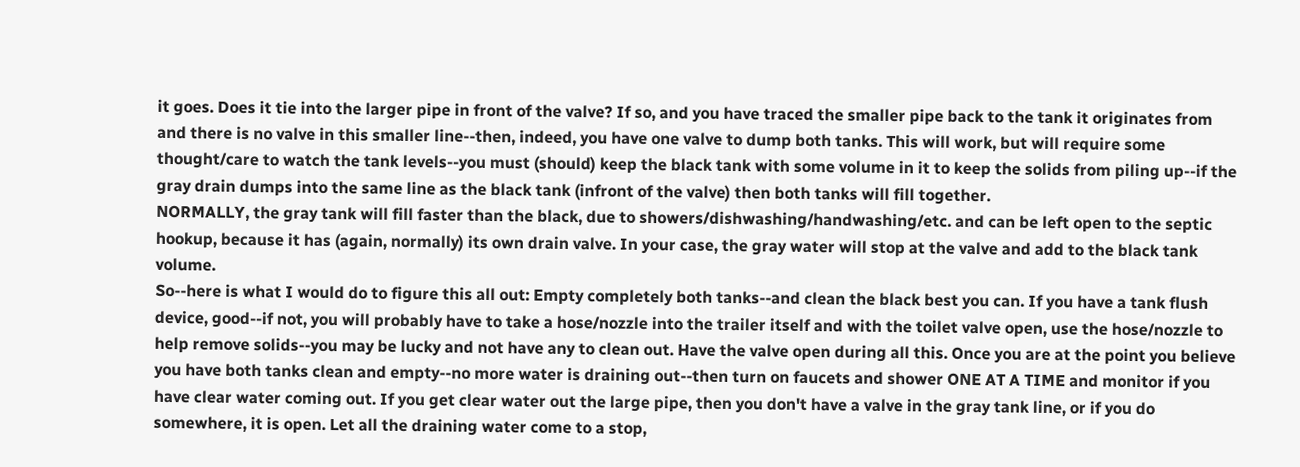it goes. Does it tie into the larger pipe in front of the valve? If so, and you have traced the smaller pipe back to the tank it originates from and there is no valve in this smaller line--then, indeed, you have one valve to dump both tanks. This will work, but will require some thought/care to watch the tank levels--you must (should) keep the black tank with some volume in it to keep the solids from piling up--if the gray drain dumps into the same line as the black tank (infront of the valve) then both tanks will fill together.
NORMALLY, the gray tank will fill faster than the black, due to showers/dishwashing/handwashing/etc. and can be left open to the septic hookup, because it has (again, normally) its own drain valve. In your case, the gray water will stop at the valve and add to the black tank volume.
So--here is what I would do to figure this all out: Empty completely both tanks--and clean the black best you can. If you have a tank flush device, good--if not, you will probably have to take a hose/nozzle into the trailer itself and with the toilet valve open, use the hose/nozzle to help remove solids--you may be lucky and not have any to clean out. Have the valve open during all this. Once you are at the point you believe you have both tanks clean and empty--no more water is draining out--then turn on faucets and shower ONE AT A TIME and monitor if you have clear water coming out. If you get clear water out the large pipe, then you don't have a valve in the gray tank line, or if you do somewhere, it is open. Let all the draining water come to a stop,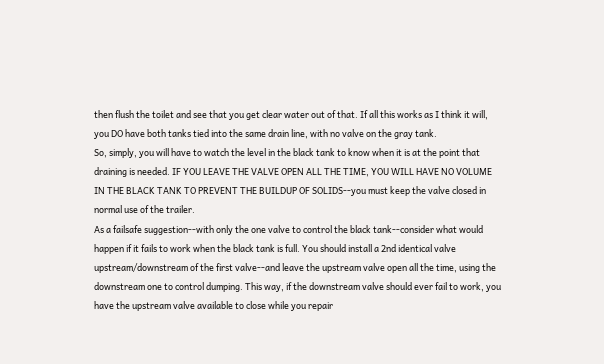then flush the toilet and see that you get clear water out of that. If all this works as I think it will, you DO have both tanks tied into the same drain line, with no valve on the gray tank.
So, simply, you will have to watch the level in the black tank to know when it is at the point that draining is needed. IF YOU LEAVE THE VALVE OPEN ALL THE TIME, YOU WILL HAVE NO VOLUME IN THE BLACK TANK TO PREVENT THE BUILDUP OF SOLIDS--you must keep the valve closed in normal use of the trailer.
As a failsafe suggestion--with only the one valve to control the black tank--consider what would happen if it fails to work when the black tank is full. You should install a 2nd identical valve upstream/downstream of the first valve--and leave the upstream valve open all the time, using the downstream one to control dumping. This way, if the downstream valve should ever fail to work, you have the upstream valve available to close while you repair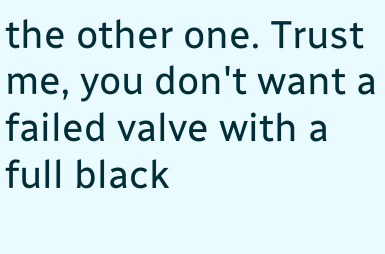the other one. Trust me, you don't want a failed valve with a full black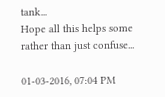tank...
Hope all this helps some rather than just confuse...

01-03-2016, 07:04 PM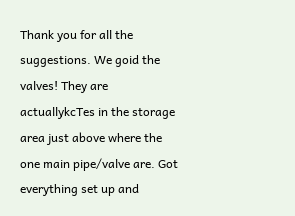Thank you for all the suggestions. We goid the valves! They are actuallykcTes in the storage area just above where the one main pipe/valve are. Got everything set up and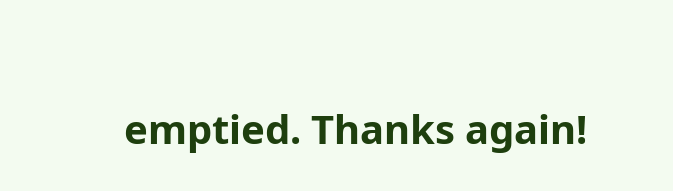emptied. Thanks again!